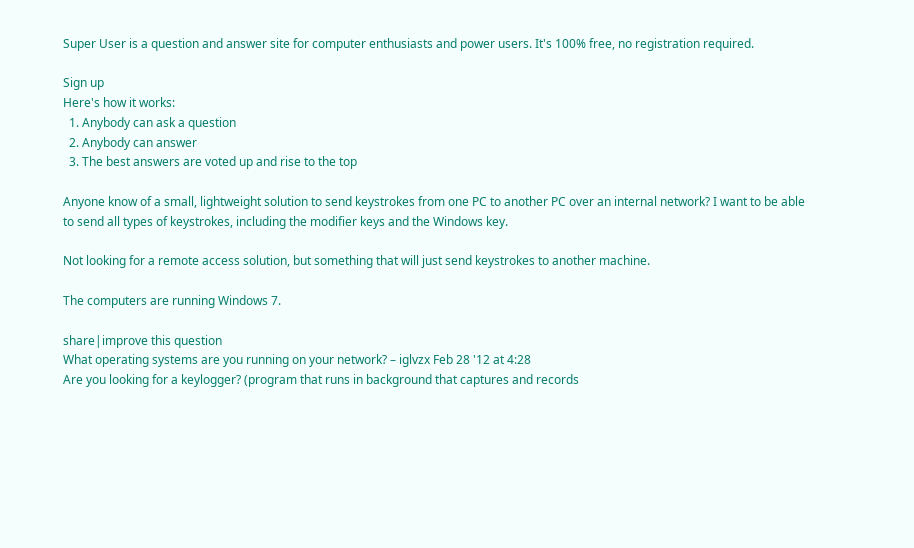Super User is a question and answer site for computer enthusiasts and power users. It's 100% free, no registration required.

Sign up
Here's how it works:
  1. Anybody can ask a question
  2. Anybody can answer
  3. The best answers are voted up and rise to the top

Anyone know of a small, lightweight solution to send keystrokes from one PC to another PC over an internal network? I want to be able to send all types of keystrokes, including the modifier keys and the Windows key.

Not looking for a remote access solution, but something that will just send keystrokes to another machine.

The computers are running Windows 7.

share|improve this question
What operating systems are you running on your network? – iglvzx Feb 28 '12 at 4:28
Are you looking for a keylogger? (program that runs in background that captures and records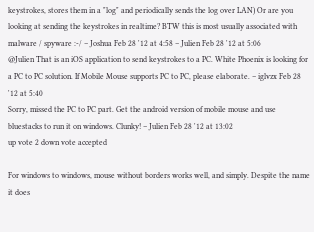keystrokes, stores them in a "log" and periodically sends the log over LAN) Or are you looking at sending the keystrokes in realtime? BTW this is most usually associated with malware / spyware :-/ – Joshua Feb 28 '12 at 4:58 – Julien Feb 28 '12 at 5:06
@Julien That is an iOS application to send keystrokes to a PC. White Phoenix is looking for a PC to PC solution. If Mobile Mouse supports PC to PC, please elaborate. – iglvzx Feb 28 '12 at 5:40
Sorry, missed the PC to PC part. Get the android version of mobile mouse and use bluestacks to run it on windows. Clunky! – Julien Feb 28 '12 at 13:02
up vote 2 down vote accepted

For windows to windows, mouse without borders works well, and simply. Despite the name it does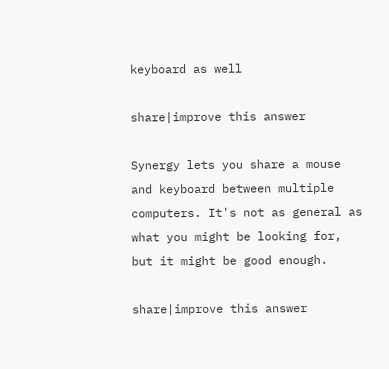keyboard as well

share|improve this answer

Synergy lets you share a mouse and keyboard between multiple computers. It's not as general as what you might be looking for, but it might be good enough.

share|improve this answer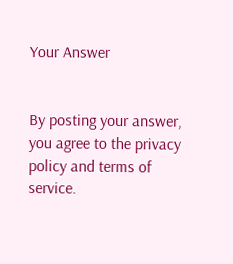Your Answer


By posting your answer, you agree to the privacy policy and terms of service.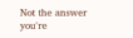Not the answer you're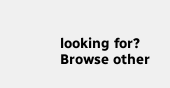looking for? Browse other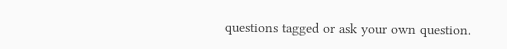questions tagged or ask your own question.